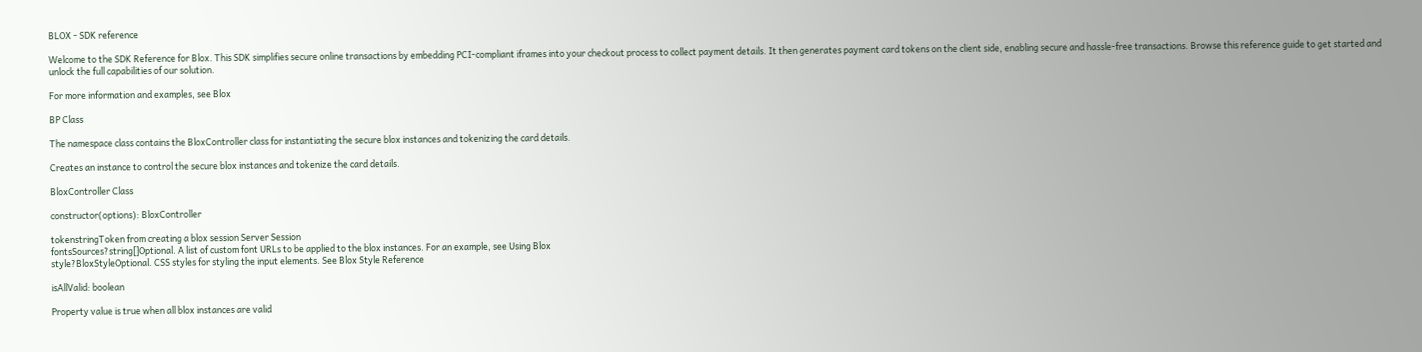BLOX - SDK reference

Welcome to the SDK Reference for Blox. This SDK simplifies secure online transactions by embedding PCI-compliant iframes into your checkout process to collect payment details. It then generates payment card tokens on the client side, enabling secure and hassle-free transactions. Browse this reference guide to get started and unlock the full capabilities of our solution.

For more information and examples, see Blox

BP Class

The namespace class contains the BloxController class for instantiating the secure blox instances and tokenizing the card details.

Creates an instance to control the secure blox instances and tokenize the card details.

BloxController Class

constructor(options): BloxController

tokenstringToken from creating a blox session Server Session
fontsSources?string[]Optional. A list of custom font URLs to be applied to the blox instances. For an example, see Using Blox
style?BloxStyleOptional. CSS styles for styling the input elements. See Blox Style Reference

isAllValid: boolean

Property value is true when all blox instances are valid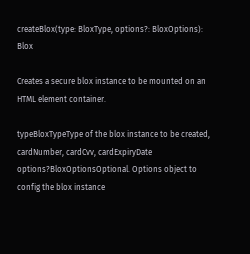createBlox(type: BloxType, options?: BloxOptions): Blox

Creates a secure blox instance to be mounted on an HTML element container.

typeBloxTypeType of the blox instance to be created, cardNumber, cardCvv, cardExpiryDate
options?BloxOptionsOptional. Options object to config the blox instance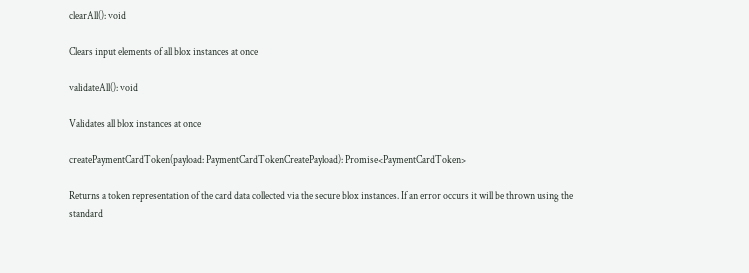clearAll(): void

Clears input elements of all blox instances at once

validateAll(): void

Validates all blox instances at once

createPaymentCardToken(payload: PaymentCardTokenCreatePayload): Promise<PaymentCardToken>

Returns a token representation of the card data collected via the secure blox instances. If an error occurs it will be thrown using the standard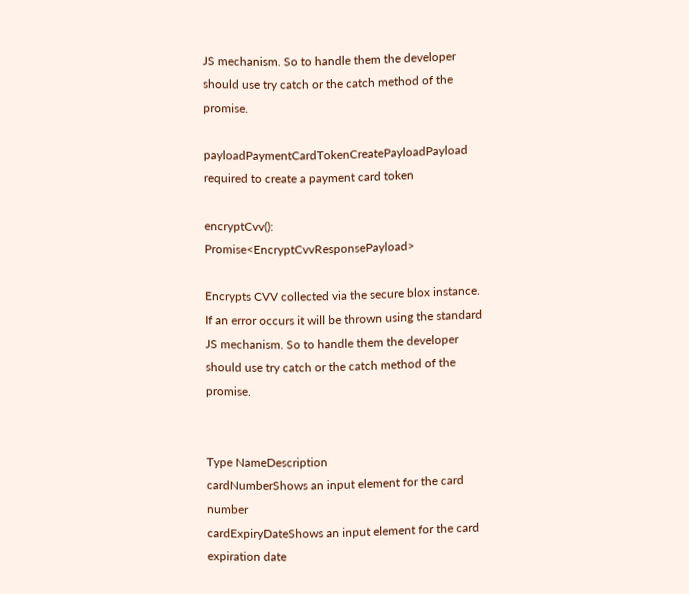JS mechanism. So to handle them the developer should use try catch or the catch method of the promise.

payloadPaymentCardTokenCreatePayloadPayload required to create a payment card token

encryptCvv(): Promise<EncryptCvvResponsePayload>

Encrypts CVV collected via the secure blox instance. If an error occurs it will be thrown using the standard JS mechanism. So to handle them the developer should use try catch or the catch method of the promise.


Type NameDescription
cardNumberShows an input element for the card number
cardExpiryDateShows an input element for the card expiration date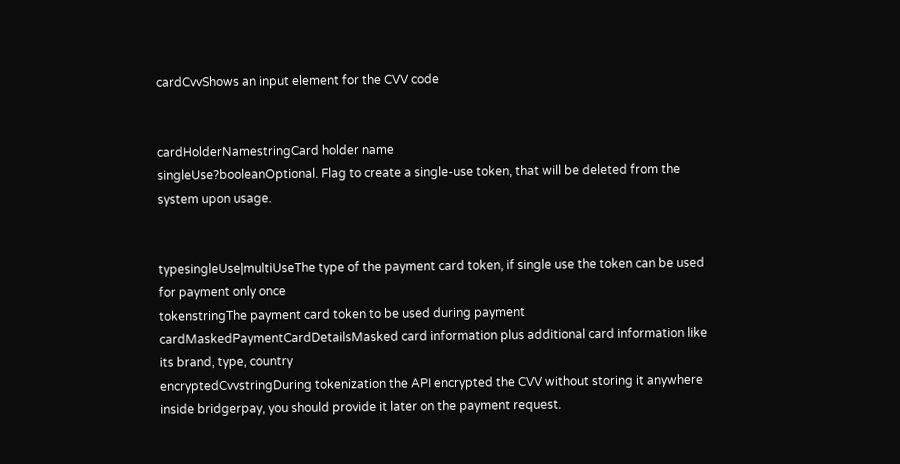cardCvvShows an input element for the CVV code


cardHolderNamestringCard holder name
singleUse?booleanOptional. Flag to create a single-use token, that will be deleted from the system upon usage.


typesingleUse|multiUseThe type of the payment card token, if single use the token can be used for payment only once
tokenstringThe payment card token to be used during payment
cardMaskedPaymentCardDetailsMasked card information plus additional card information like its brand, type, country
encryptedCvvstringDuring tokenization the API encrypted the CVV without storing it anywhere inside bridgerpay, you should provide it later on the payment request.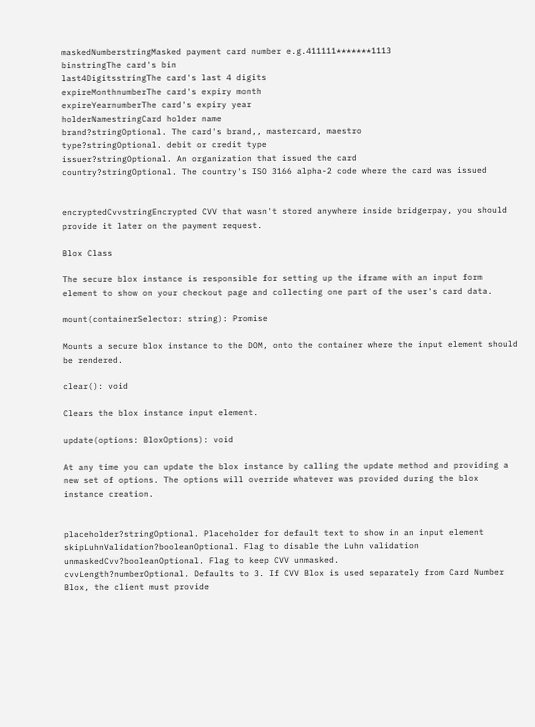maskedNumberstringMasked payment card number e.g.411111*******1113
binstringThe card's bin
last4DigitsstringThe card's last 4 digits
expireMonthnumberThe card's expiry month
expireYearnumberThe card's expiry year
holderNamestringCard holder name
brand?stringOptional. The card's brand,, mastercard, maestro
type?stringOptional. debit or credit type
issuer?stringOptional. An organization that issued the card
country?stringOptional. The country's ISO 3166 alpha-2 code where the card was issued


encryptedCvvstringEncrypted CVV that wasn't stored anywhere inside bridgerpay, you should provide it later on the payment request.

Blox Class

The secure blox instance is responsible for setting up the iframe with an input form element to show on your checkout page and collecting one part of the user's card data.

mount(containerSelector: string): Promise

Mounts a secure blox instance to the DOM, onto the container where the input element should be rendered.

clear(): void

Clears the blox instance input element.

update(options: BloxOptions): void

At any time you can update the blox instance by calling the update method and providing a new set of options. The options will override whatever was provided during the blox instance creation.


placeholder?stringOptional. Placeholder for default text to show in an input element
skipLuhnValidation?booleanOptional. Flag to disable the Luhn validation
unmaskedCvv?booleanOptional. Flag to keep CVV unmasked.
cvvLength?numberOptional. Defaults to 3. If CVV Blox is used separately from Card Number Blox, the client must provide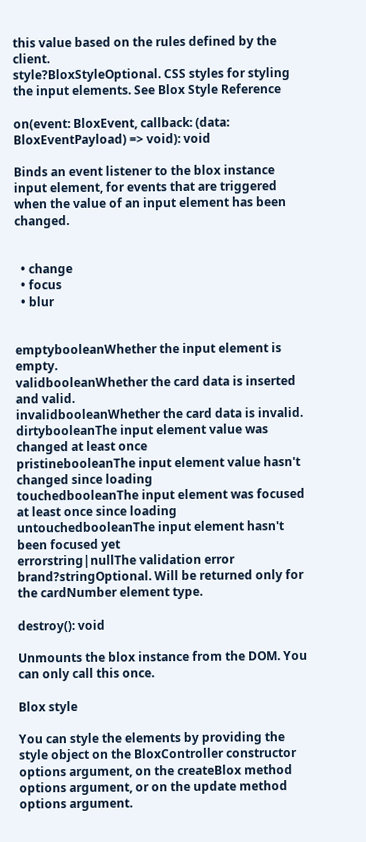this value based on the rules defined by the client.
style?BloxStyleOptional. CSS styles for styling the input elements. See Blox Style Reference

on(event: BloxEvent, callback: (data: BloxEventPayload) => void): void

Binds an event listener to the blox instance input element, for events that are triggered when the value of an input element has been changed.


  • change
  • focus
  • blur


emptybooleanWhether the input element is empty.
validbooleanWhether the card data is inserted and valid.
invalidbooleanWhether the card data is invalid.
dirtybooleanThe input element value was changed at least once
pristinebooleanThe input element value hasn't changed since loading
touchedbooleanThe input element was focused at least once since loading
untouchedbooleanThe input element hasn't been focused yet
errorstring|nullThe validation error
brand?stringOptional. Will be returned only for the cardNumber element type.

destroy(): void

Unmounts the blox instance from the DOM. You can only call this once.

Blox style

You can style the elements by providing the style object on the BloxController constructor options argument, on the createBlox method options argument, or on the update method options argument.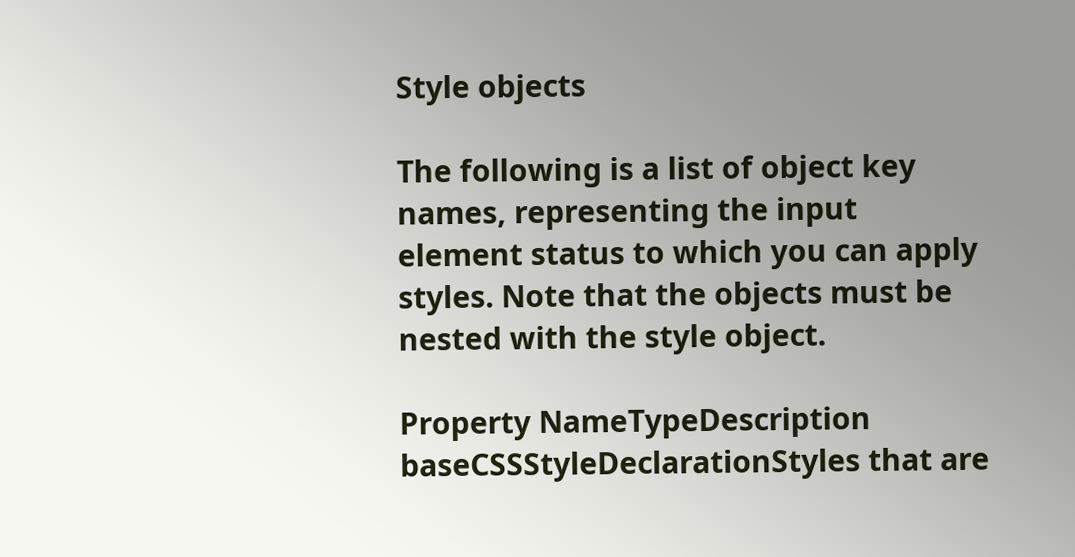Style objects

The following is a list of object key names, representing the input element status to which you can apply styles. Note that the objects must be nested with the style object.

Property NameTypeDescription
baseCSSStyleDeclarationStyles that are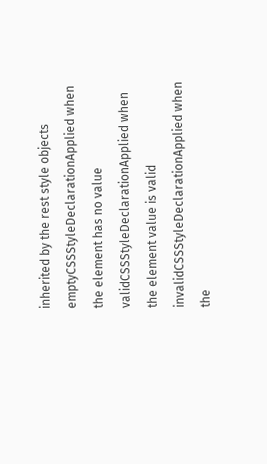inherited by the rest style objects
emptyCSSStyleDeclarationApplied when the element has no value
validCSSStyleDeclarationApplied when the element value is valid
invalidCSSStyleDeclarationApplied when the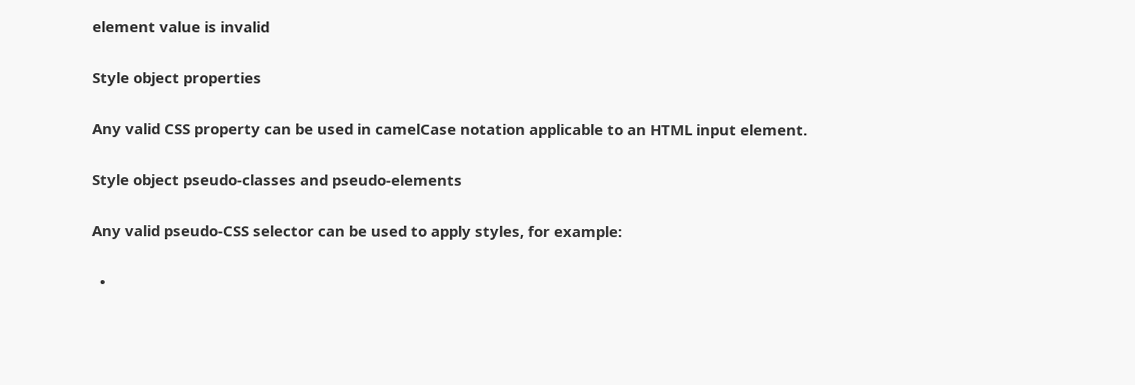element value is invalid

Style object properties

Any valid CSS property can be used in camelCase notation applicable to an HTML input element.

Style object pseudo-classes and pseudo-elements

Any valid pseudo-CSS selector can be used to apply styles, for example:

  •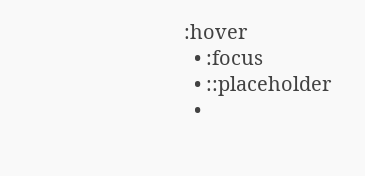:hover
  • :focus
  • ::placeholder
  •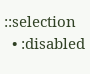::selection
  • :disabled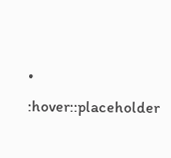• :hover::placeholder